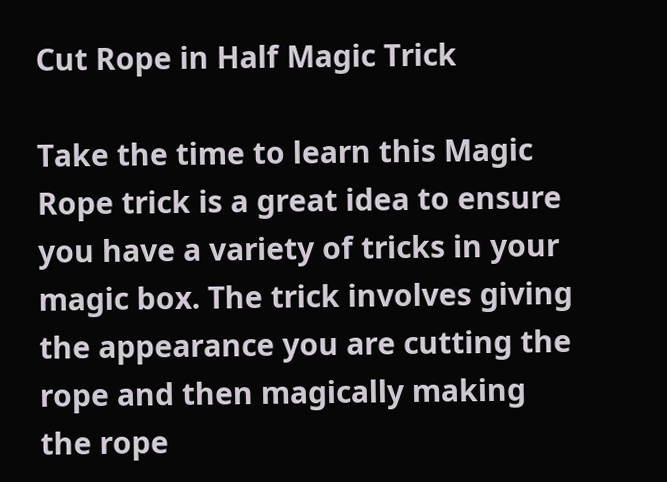Cut Rope in Half Magic Trick

Take the time to learn this Magic Rope trick is a great idea to ensure you have a variety of tricks in your magic box. The trick involves giving the appearance you are cutting the rope and then magically making the rope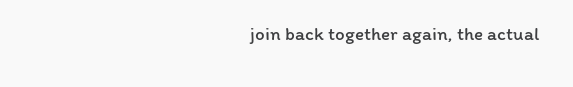join back together again, the actual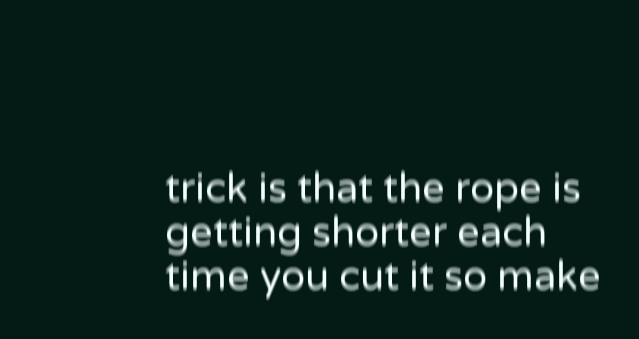trick is that the rope is getting shorter each time you cut it so make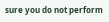sure you do not perform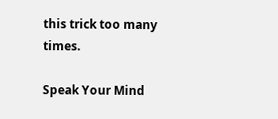this trick too many times.

Speak Your Mind